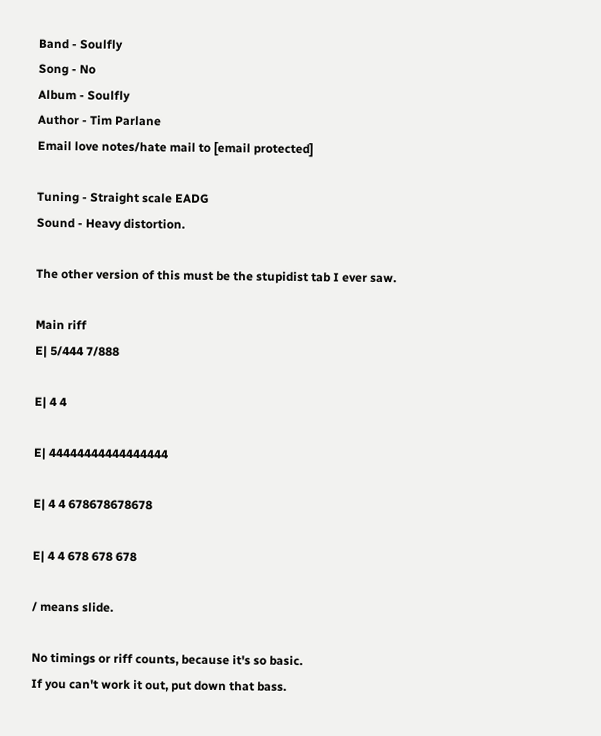Band - Soulfly
Song - No
Album - Soulfly
Author - Tim Parlane
Email love notes/hate mail to [email protected]

Tuning - Straight scale EADG
Sound - Heavy distortion.

The other version of this must be the stupidist tab I ever saw.

Main riff
E| 5/444 7/888

E| 4 4

E| 44444444444444444

E| 4 4 678678678678

E| 4 4 678 678 678

/ means slide.

No timings or riff counts, because it's so basic.
If you can't work it out, put down that bass.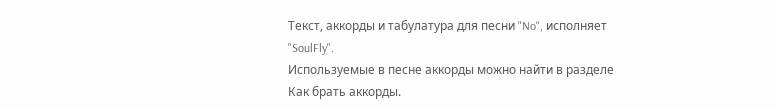Текст, аккорды и табулатура для песни "No", исполняет "SoulFly".
Используемые в песне аккорды можно найти в разделе Как брать аккорды.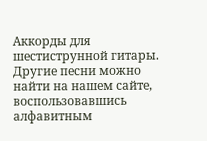Аккорды для шестиструнной гитары. Другие песни можно найти на нашем сайте, воспользовавшись алфавитным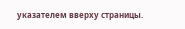указателем вверху страницы.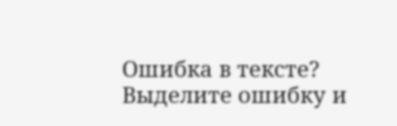Ошибка в тексте? Выделите ошибку и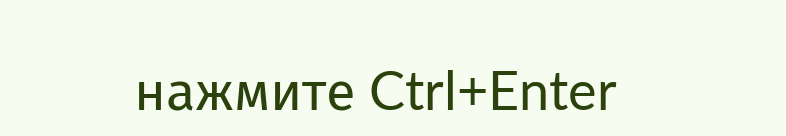нажмите Ctrl+Enter